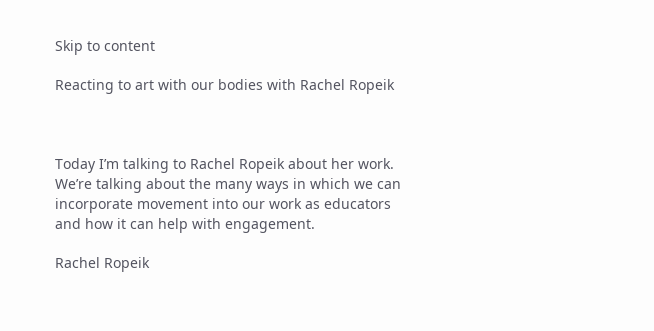Skip to content

Reacting to art with our bodies with Rachel Ropeik



Today I’m talking to Rachel Ropeik about her work. We’re talking about the many ways in which we can incorporate movement into our work as educators and how it can help with engagement.

Rachel Ropeik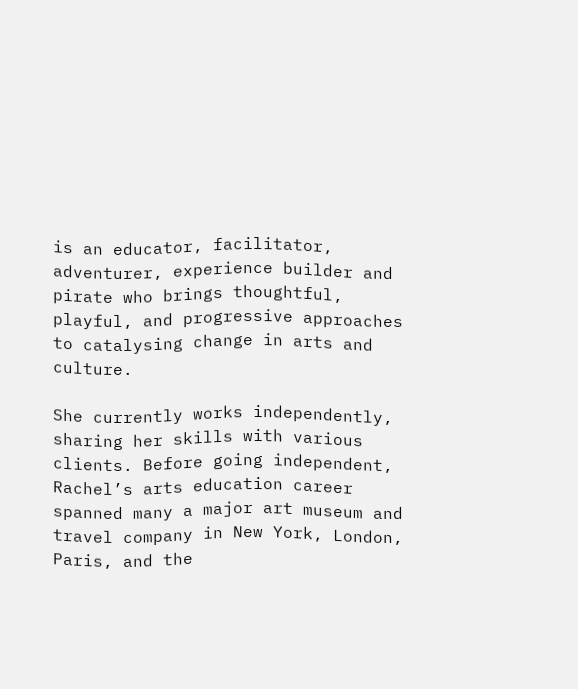is an educator, facilitator, adventurer, experience builder and pirate who brings thoughtful, playful, and progressive approaches to catalysing change in arts and culture.

She currently works independently, sharing her skills with various clients. Before going independent, Rachel’s arts education career spanned many a major art museum and travel company in New York, London, Paris, and the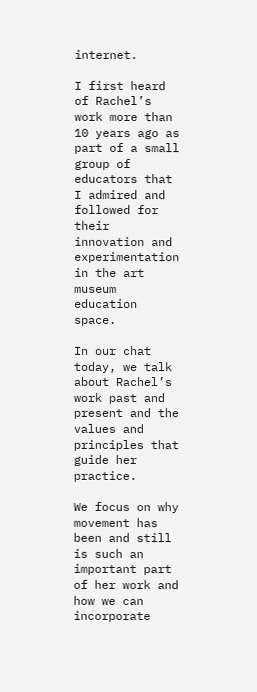internet.

I first heard of Rachel’s work more than 10 years ago as part of a small group of educators that I admired and followed for their innovation and experimentation in the art museum education space.

In our chat today, we talk about Rachel’s work past and present and the values and principles that guide her practice.

We focus on why movement has been and still is such an important part of her work and how we can incorporate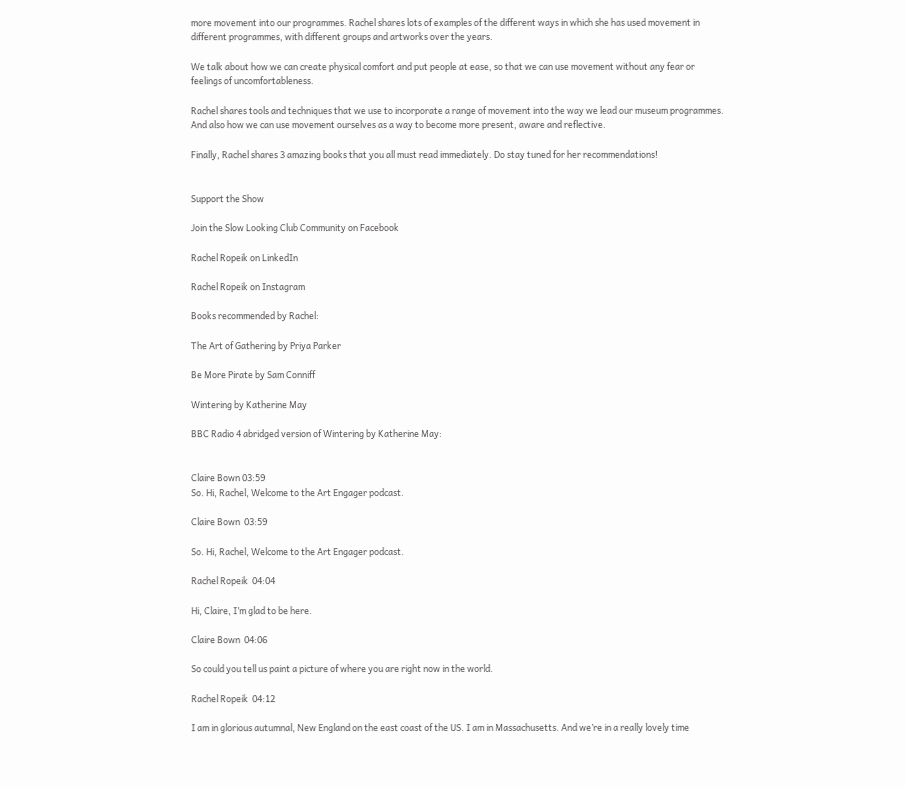more movement into our programmes. Rachel shares lots of examples of the different ways in which she has used movement in different programmes, with different groups and artworks over the years.

We talk about how we can create physical comfort and put people at ease, so that we can use movement without any fear or feelings of uncomfortableness.

Rachel shares tools and techniques that we use to incorporate a range of movement into the way we lead our museum programmes. And also how we can use movement ourselves as a way to become more present, aware and reflective.

Finally, Rachel shares 3 amazing books that you all must read immediately. Do stay tuned for her recommendations!


Support the Show

Join the Slow Looking Club Community on Facebook

Rachel Ropeik on LinkedIn

Rachel Ropeik on Instagram

Books recommended by Rachel:

The Art of Gathering by Priya Parker

Be More Pirate by Sam Conniff

Wintering by Katherine May

BBC Radio 4 abridged version of Wintering by Katherine May:


Claire Bown 03:59
So. Hi, Rachel, Welcome to the Art Engager podcast.

Claire Bown  03:59

So. Hi, Rachel, Welcome to the Art Engager podcast.

Rachel Ropeik  04:04

Hi, Claire, I’m glad to be here.

Claire Bown  04:06

So could you tell us paint a picture of where you are right now in the world.

Rachel Ropeik  04:12

I am in glorious autumnal, New England on the east coast of the US. I am in Massachusetts. And we’re in a really lovely time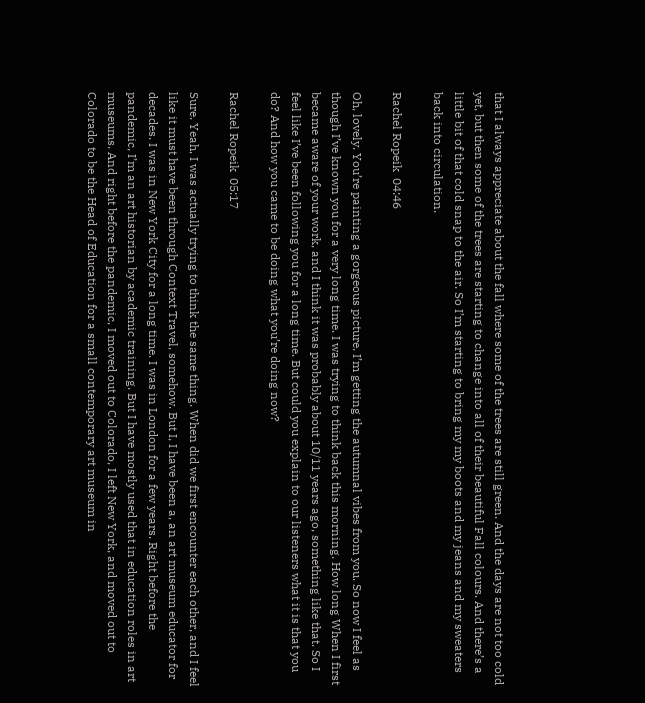that I always appreciate about the fall where some of the trees are still green. And the days are not too cold yet, but then some of the trees are starting to change into all of their beautiful Fall colours. And there’s a little bit of that cold snap to the air. So I’m starting to bring my my boots and my jeans and my sweaters back into circulation.

Rachel Ropeik  04:46

Oh, lovely. You’re painting a gorgeous picture. I’m getting the autumnal vibes from you. So now I feel as though I’ve known you for a very long time. I was trying to think back this morning. How long When I first became aware of your work, and I think it was probably about 10/11 years ago, something like that. So I feel like I’ve been following you for a long time. But could you explain to our listeners what it is that you do? And how you came to be doing what you’re doing now?

Rachel Ropeik  05:17

Sure. Yeah, I was actually trying to think the same thing. When did we first encounter each other, and I feel like it must have been through Context Travel, somehow. But I, I have been a, an art museum educator for decades. I was in New York City for a long time. I was in London for a few years. Right before the pandemic, I’m an art historian by academic training. But I have mostly used that in education roles in art museums. And right before the pandemic, I moved out to Colorado, I left New York, and moved out to Colorado to be the Head of Education for a small contemporary art museum in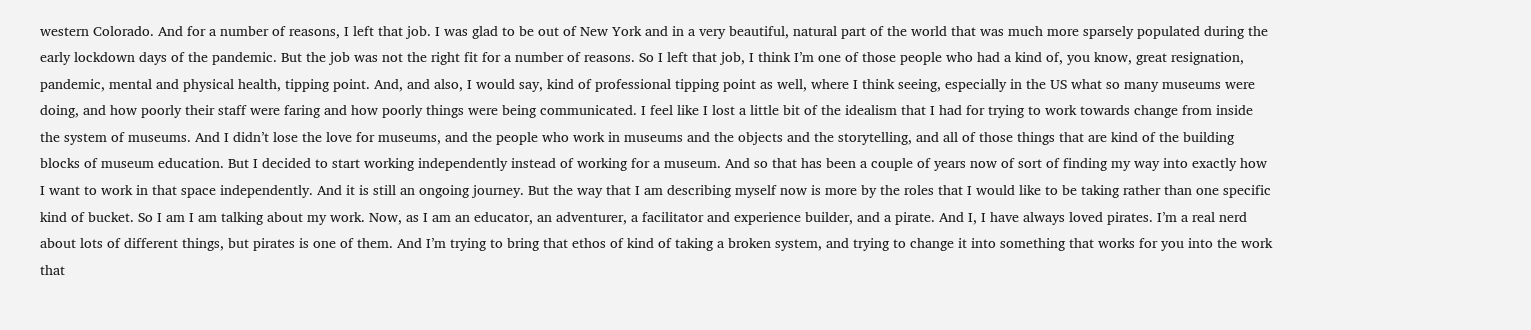western Colorado. And for a number of reasons, I left that job. I was glad to be out of New York and in a very beautiful, natural part of the world that was much more sparsely populated during the early lockdown days of the pandemic. But the job was not the right fit for a number of reasons. So I left that job, I think I’m one of those people who had a kind of, you know, great resignation, pandemic, mental and physical health, tipping point. And, and also, I would say, kind of professional tipping point as well, where I think seeing, especially in the US what so many museums were doing, and how poorly their staff were faring and how poorly things were being communicated. I feel like I lost a little bit of the idealism that I had for trying to work towards change from inside the system of museums. And I didn’t lose the love for museums, and the people who work in museums and the objects and the storytelling, and all of those things that are kind of the building blocks of museum education. But I decided to start working independently instead of working for a museum. And so that has been a couple of years now of sort of finding my way into exactly how I want to work in that space independently. And it is still an ongoing journey. But the way that I am describing myself now is more by the roles that I would like to be taking rather than one specific kind of bucket. So I am I am talking about my work. Now, as I am an educator, an adventurer, a facilitator and experience builder, and a pirate. And I, I have always loved pirates. I’m a real nerd about lots of different things, but pirates is one of them. And I’m trying to bring that ethos of kind of taking a broken system, and trying to change it into something that works for you into the work that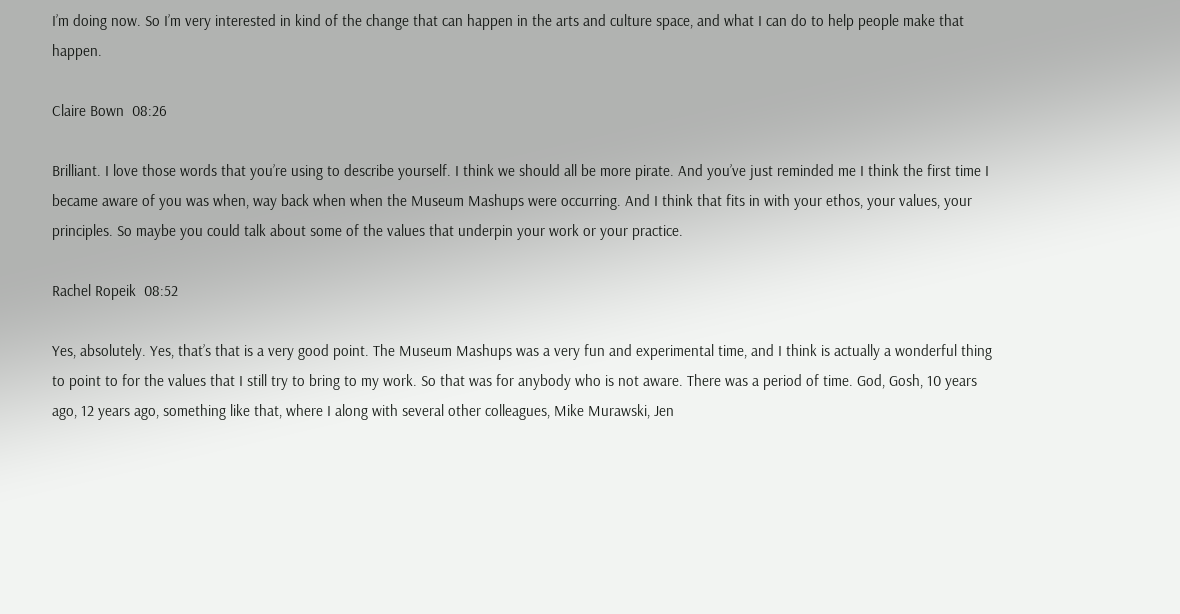I’m doing now. So I’m very interested in kind of the change that can happen in the arts and culture space, and what I can do to help people make that happen.

Claire Bown  08:26

Brilliant. I love those words that you’re using to describe yourself. I think we should all be more pirate. And you’ve just reminded me I think the first time I became aware of you was when, way back when when the Museum Mashups were occurring. And I think that fits in with your ethos, your values, your principles. So maybe you could talk about some of the values that underpin your work or your practice.

Rachel Ropeik  08:52

Yes, absolutely. Yes, that’s that is a very good point. The Museum Mashups was a very fun and experimental time, and I think is actually a wonderful thing to point to for the values that I still try to bring to my work. So that was for anybody who is not aware. There was a period of time. God, Gosh, 10 years ago, 12 years ago, something like that, where I along with several other colleagues, Mike Murawski, Jen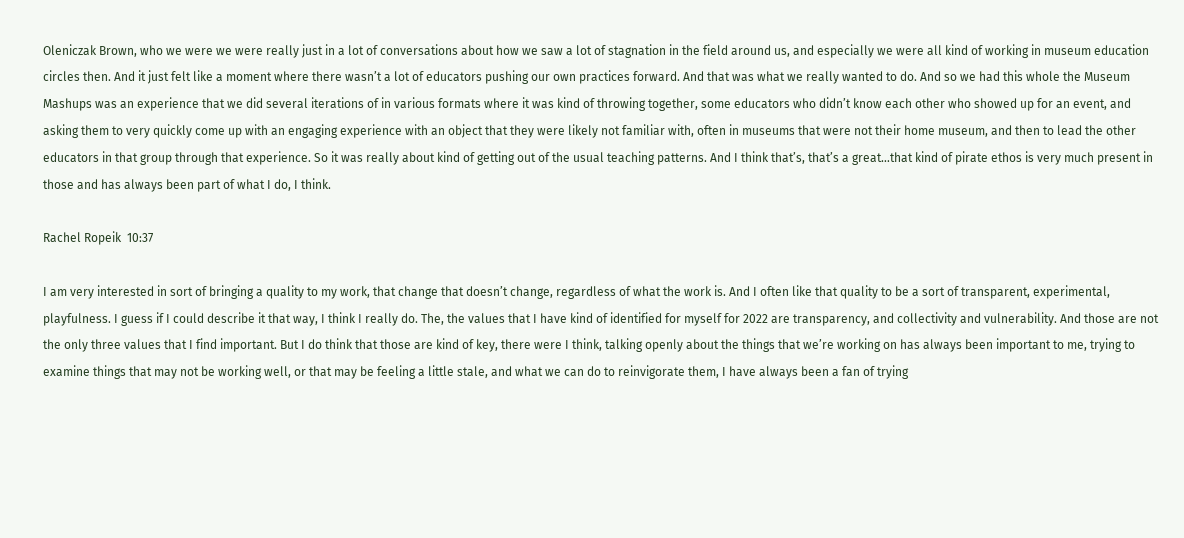Oleniczak Brown, who we were we were really just in a lot of conversations about how we saw a lot of stagnation in the field around us, and especially we were all kind of working in museum education circles then. And it just felt like a moment where there wasn’t a lot of educators pushing our own practices forward. And that was what we really wanted to do. And so we had this whole the Museum Mashups was an experience that we did several iterations of in various formats where it was kind of throwing together, some educators who didn’t know each other who showed up for an event, and asking them to very quickly come up with an engaging experience with an object that they were likely not familiar with, often in museums that were not their home museum, and then to lead the other educators in that group through that experience. So it was really about kind of getting out of the usual teaching patterns. And I think that’s, that’s a great…that kind of pirate ethos is very much present in those and has always been part of what I do, I think.

Rachel Ropeik  10:37

I am very interested in sort of bringing a quality to my work, that change that doesn’t change, regardless of what the work is. And I often like that quality to be a sort of transparent, experimental, playfulness. I guess if I could describe it that way, I think I really do. The, the values that I have kind of identified for myself for 2022 are transparency, and collectivity and vulnerability. And those are not the only three values that I find important. But I do think that those are kind of key, there were I think, talking openly about the things that we’re working on has always been important to me, trying to examine things that may not be working well, or that may be feeling a little stale, and what we can do to reinvigorate them, I have always been a fan of trying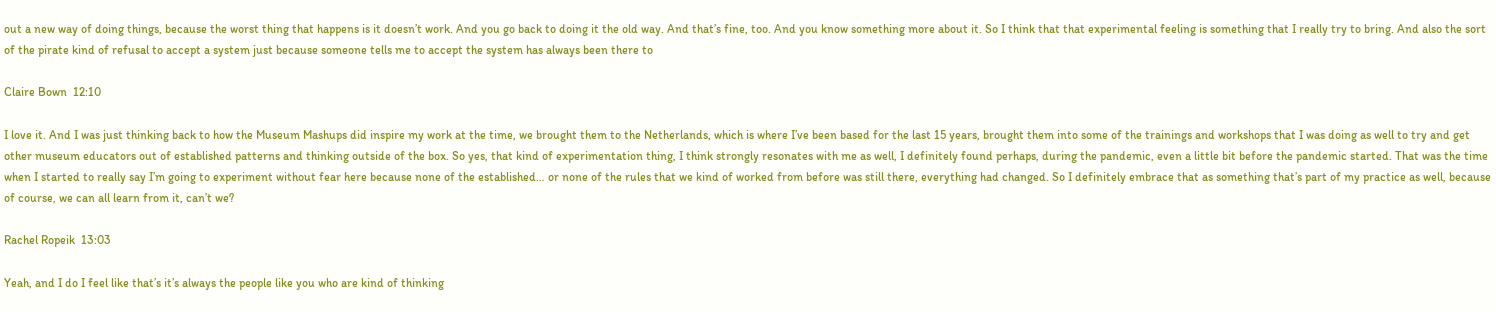out a new way of doing things, because the worst thing that happens is it doesn’t work. And you go back to doing it the old way. And that’s fine, too. And you know something more about it. So I think that that experimental feeling is something that I really try to bring. And also the sort of the pirate kind of refusal to accept a system just because someone tells me to accept the system has always been there to

Claire Bown  12:10

I love it. And I was just thinking back to how the Museum Mashups did inspire my work at the time, we brought them to the Netherlands, which is where I’ve been based for the last 15 years, brought them into some of the trainings and workshops that I was doing as well to try and get other museum educators out of established patterns and thinking outside of the box. So yes, that kind of experimentation thing, I think strongly resonates with me as well, I definitely found perhaps, during the pandemic, even a little bit before the pandemic started. That was the time when I started to really say I’m going to experiment without fear here because none of the established… or none of the rules that we kind of worked from before was still there, everything had changed. So I definitely embrace that as something that’s part of my practice as well, because of course, we can all learn from it, can’t we?

Rachel Ropeik  13:03

Yeah, and I do I feel like that’s it’s always the people like you who are kind of thinking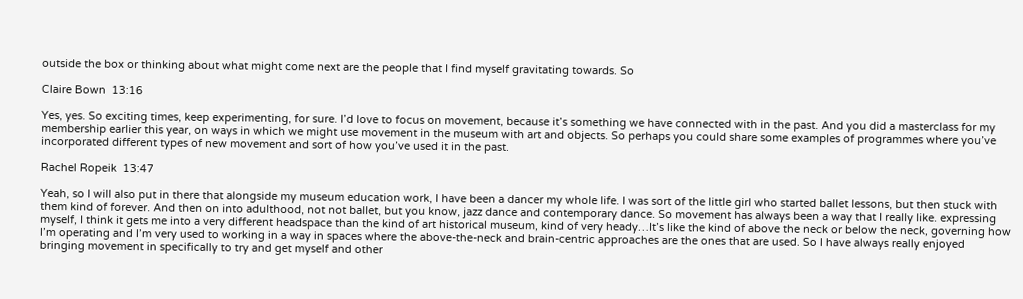outside the box or thinking about what might come next are the people that I find myself gravitating towards. So

Claire Bown  13:16

Yes, yes. So exciting times, keep experimenting, for sure. I’d love to focus on movement, because it’s something we have connected with in the past. And you did a masterclass for my membership earlier this year, on ways in which we might use movement in the museum with art and objects. So perhaps you could share some examples of programmes where you’ve incorporated different types of new movement and sort of how you’ve used it in the past.

Rachel Ropeik  13:47

Yeah, so I will also put in there that alongside my museum education work, I have been a dancer my whole life. I was sort of the little girl who started ballet lessons, but then stuck with them kind of forever. And then on into adulthood, not not ballet, but you know, jazz dance and contemporary dance. So movement has always been a way that I really like. expressing myself, I think it gets me into a very different headspace than the kind of art historical museum, kind of very heady…It’s like the kind of above the neck or below the neck, governing how I’m operating and I’m very used to working in a way in spaces where the above-the-neck and brain-centric approaches are the ones that are used. So I have always really enjoyed bringing movement in specifically to try and get myself and other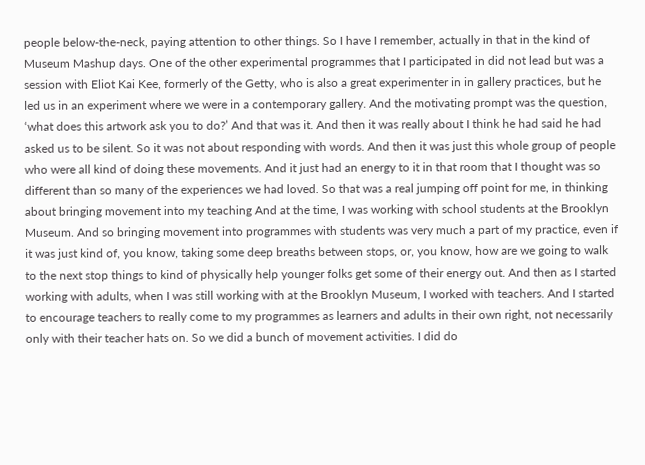people below-the-neck, paying attention to other things. So I have I remember, actually in that in the kind of Museum Mashup days. One of the other experimental programmes that I participated in did not lead but was a session with Eliot Kai Kee, formerly of the Getty, who is also a great experimenter in in gallery practices, but he led us in an experiment where we were in a contemporary gallery. And the motivating prompt was the question, ‘what does this artwork ask you to do?’ And that was it. And then it was really about I think he had said he had asked us to be silent. So it was not about responding with words. And then it was just this whole group of people who were all kind of doing these movements. And it just had an energy to it in that room that I thought was so different than so many of the experiences we had loved. So that was a real jumping off point for me, in thinking about bringing movement into my teaching And at the time, I was working with school students at the Brooklyn Museum. And so bringing movement into programmes with students was very much a part of my practice, even if it was just kind of, you know, taking some deep breaths between stops, or, you know, how are we going to walk to the next stop things to kind of physically help younger folks get some of their energy out. And then as I started working with adults, when I was still working with at the Brooklyn Museum, I worked with teachers. And I started to encourage teachers to really come to my programmes as learners and adults in their own right, not necessarily only with their teacher hats on. So we did a bunch of movement activities. I did do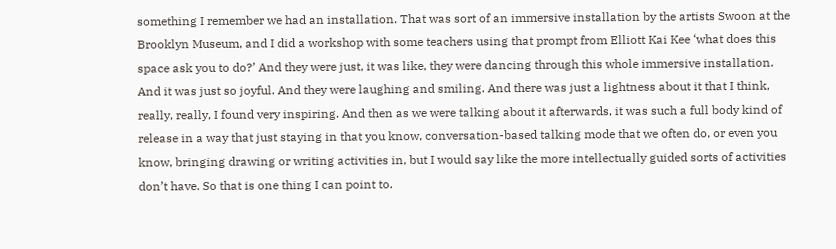something I remember we had an installation. That was sort of an immersive installation by the artists Swoon at the Brooklyn Museum, and I did a workshop with some teachers using that prompt from Elliott Kai Kee ‘what does this space ask you to do?’ And they were just, it was like, they were dancing through this whole immersive installation. And it was just so joyful. And they were laughing and smiling. And there was just a lightness about it that I think, really, really, I found very inspiring. And then as we were talking about it afterwards, it was such a full body kind of release in a way that just staying in that you know, conversation-based talking mode that we often do, or even you know, bringing drawing or writing activities in, but I would say like the more intellectually guided sorts of activities don’t have. So that is one thing I can point to.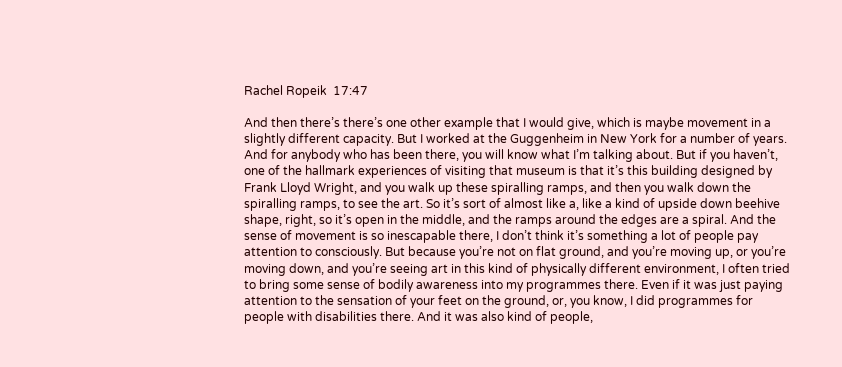Rachel Ropeik  17:47

And then there’s there’s one other example that I would give, which is maybe movement in a slightly different capacity. But I worked at the Guggenheim in New York for a number of years. And for anybody who has been there, you will know what I’m talking about. But if you haven’t, one of the hallmark experiences of visiting that museum is that it’s this building designed by Frank Lloyd Wright, and you walk up these spiralling ramps, and then you walk down the spiralling ramps, to see the art. So it’s sort of almost like a, like a kind of upside down beehive shape, right, so it’s open in the middle, and the ramps around the edges are a spiral. And the sense of movement is so inescapable there, I don’t think it’s something a lot of people pay attention to consciously. But because you’re not on flat ground, and you’re moving up, or you’re moving down, and you’re seeing art in this kind of physically different environment, I often tried to bring some sense of bodily awareness into my programmes there. Even if it was just paying attention to the sensation of your feet on the ground, or, you know, I did programmes for people with disabilities there. And it was also kind of people,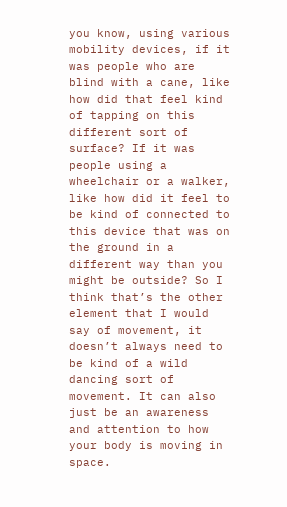you know, using various mobility devices, if it was people who are blind with a cane, like how did that feel kind of tapping on this different sort of surface? If it was people using a wheelchair or a walker, like how did it feel to be kind of connected to this device that was on the ground in a different way than you might be outside? So I think that’s the other element that I would say of movement, it doesn’t always need to be kind of a wild dancing sort of movement. It can also just be an awareness and attention to how your body is moving in space.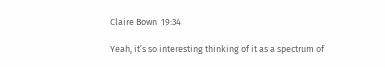Claire Bown  19:34

Yeah, it’s so interesting thinking of it as a spectrum of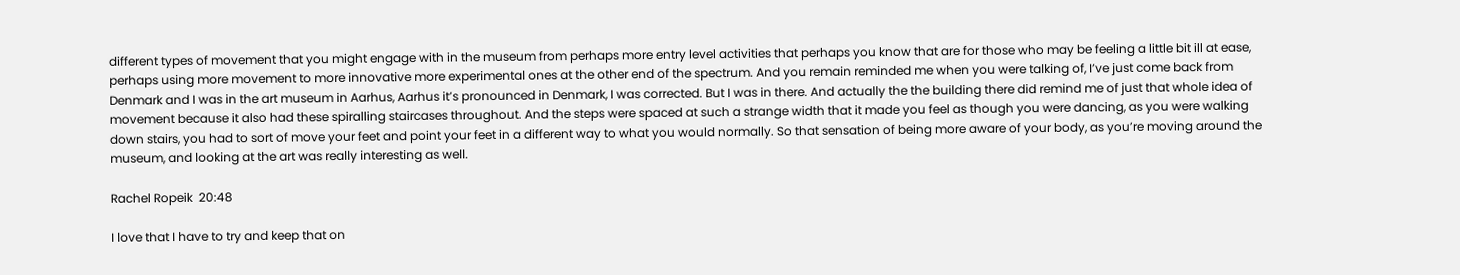different types of movement that you might engage with in the museum from perhaps more entry level activities that perhaps you know that are for those who may be feeling a little bit ill at ease, perhaps using more movement to more innovative more experimental ones at the other end of the spectrum. And you remain reminded me when you were talking of, I’ve just come back from Denmark and I was in the art museum in Aarhus, Aarhus it’s pronounced in Denmark, I was corrected. But I was in there. And actually the the building there did remind me of just that whole idea of movement because it also had these spiralling staircases throughout. And the steps were spaced at such a strange width that it made you feel as though you were dancing, as you were walking down stairs, you had to sort of move your feet and point your feet in a different way to what you would normally. So that sensation of being more aware of your body, as you’re moving around the museum, and looking at the art was really interesting as well.

Rachel Ropeik  20:48

I love that I have to try and keep that on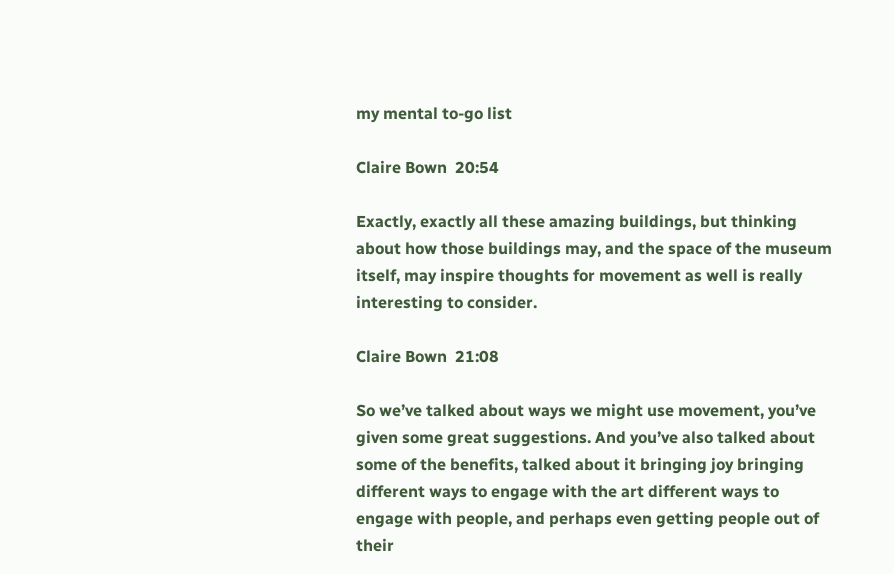my mental to-go list

Claire Bown  20:54

Exactly, exactly all these amazing buildings, but thinking about how those buildings may, and the space of the museum itself, may inspire thoughts for movement as well is really interesting to consider.

Claire Bown  21:08

So we’ve talked about ways we might use movement, you’ve given some great suggestions. And you’ve also talked about some of the benefits, talked about it bringing joy bringing different ways to engage with the art different ways to engage with people, and perhaps even getting people out of their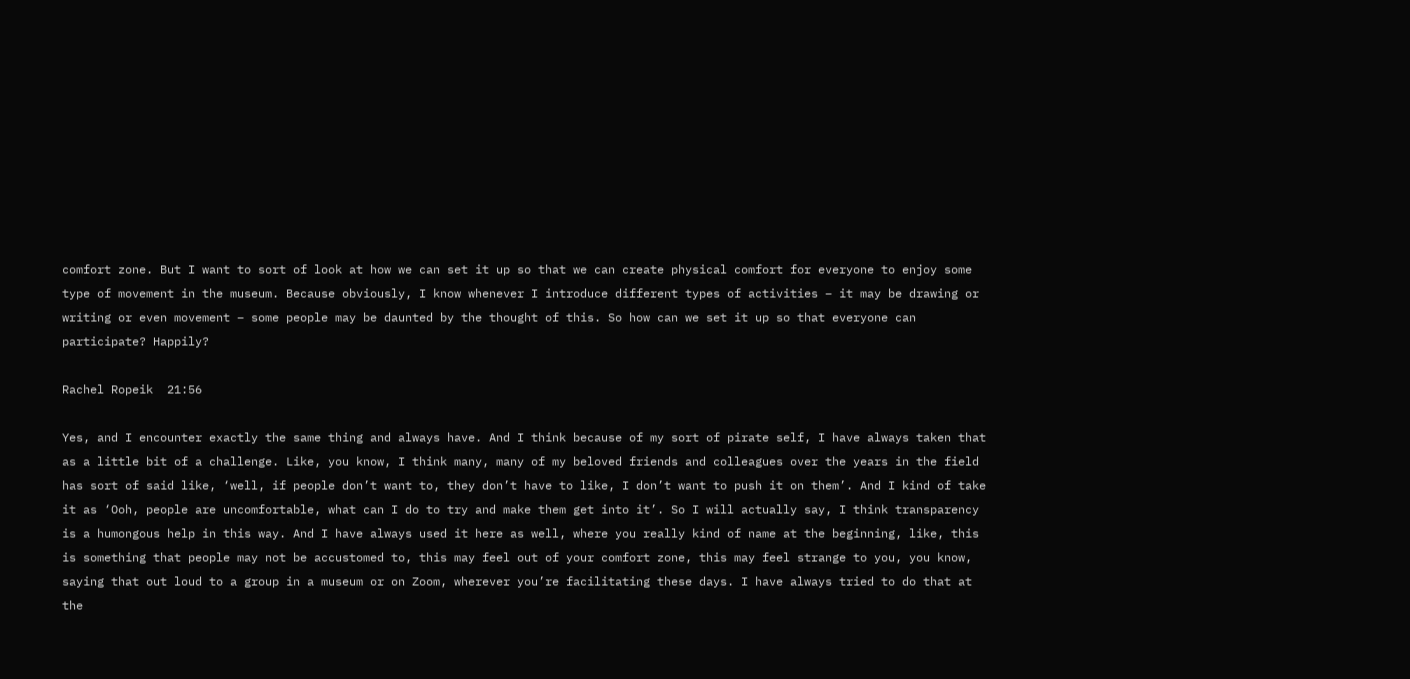comfort zone. But I want to sort of look at how we can set it up so that we can create physical comfort for everyone to enjoy some type of movement in the museum. Because obviously, I know whenever I introduce different types of activities – it may be drawing or writing or even movement – some people may be daunted by the thought of this. So how can we set it up so that everyone can participate? Happily?

Rachel Ropeik  21:56

Yes, and I encounter exactly the same thing and always have. And I think because of my sort of pirate self, I have always taken that as a little bit of a challenge. Like, you know, I think many, many of my beloved friends and colleagues over the years in the field has sort of said like, ‘well, if people don’t want to, they don’t have to like, I don’t want to push it on them’. And I kind of take it as ‘Ooh, people are uncomfortable, what can I do to try and make them get into it’. So I will actually say, I think transparency is a humongous help in this way. And I have always used it here as well, where you really kind of name at the beginning, like, this is something that people may not be accustomed to, this may feel out of your comfort zone, this may feel strange to you, you know, saying that out loud to a group in a museum or on Zoom, wherever you’re facilitating these days. I have always tried to do that at the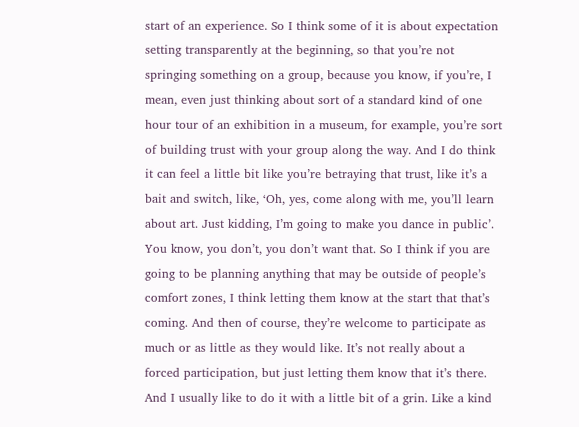start of an experience. So I think some of it is about expectation setting transparently at the beginning, so that you’re not springing something on a group, because you know, if you’re, I mean, even just thinking about sort of a standard kind of one hour tour of an exhibition in a museum, for example, you’re sort of building trust with your group along the way. And I do think it can feel a little bit like you’re betraying that trust, like it’s a bait and switch, like, ‘Oh, yes, come along with me, you’ll learn about art. Just kidding, I’m going to make you dance in public’. You know, you don’t, you don’t want that. So I think if you are going to be planning anything that may be outside of people’s comfort zones, I think letting them know at the start that that’s coming. And then of course, they’re welcome to participate as much or as little as they would like. It’s not really about a forced participation, but just letting them know that it’s there. And I usually like to do it with a little bit of a grin. Like a kind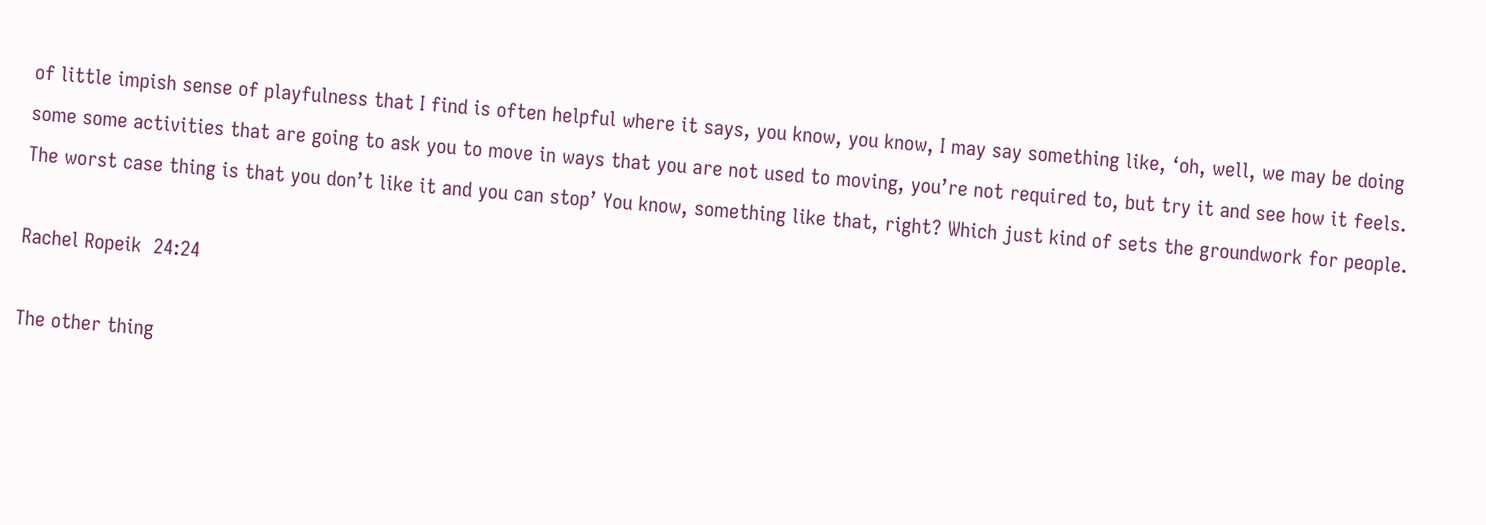of little impish sense of playfulness that I find is often helpful where it says, you know, you know, I may say something like, ‘oh, well, we may be doing some some activities that are going to ask you to move in ways that you are not used to moving, you’re not required to, but try it and see how it feels. The worst case thing is that you don’t like it and you can stop’ You know, something like that, right? Which just kind of sets the groundwork for people.

Rachel Ropeik  24:24

The other thing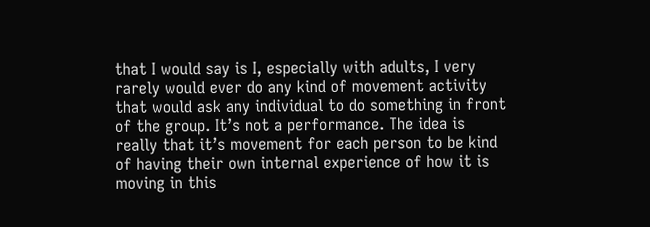that I would say is I, especially with adults, I very rarely would ever do any kind of movement activity that would ask any individual to do something in front of the group. It’s not a performance. The idea is really that it’s movement for each person to be kind of having their own internal experience of how it is moving in this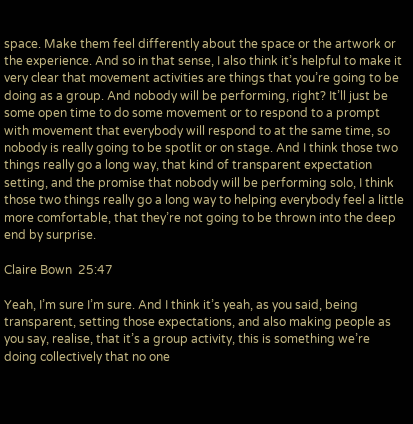space. Make them feel differently about the space or the artwork or the experience. And so in that sense, I also think it’s helpful to make it very clear that movement activities are things that you’re going to be doing as a group. And nobody will be performing, right? It’ll just be some open time to do some movement or to respond to a prompt with movement that everybody will respond to at the same time, so nobody is really going to be spotlit or on stage. And I think those two things really go a long way, that kind of transparent expectation setting, and the promise that nobody will be performing solo, I think those two things really go a long way to helping everybody feel a little more comfortable, that they’re not going to be thrown into the deep end by surprise.

Claire Bown  25:47

Yeah, I’m sure I’m sure. And I think it’s yeah, as you said, being transparent, setting those expectations, and also making people as you say, realise, that it’s a group activity, this is something we’re doing collectively that no one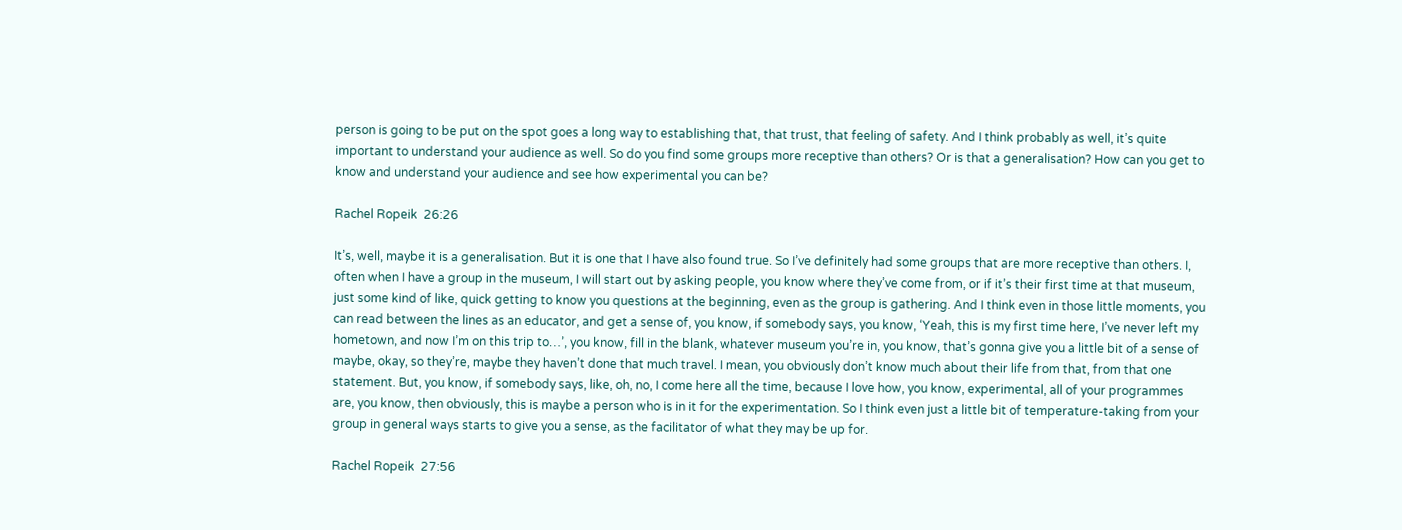person is going to be put on the spot goes a long way to establishing that, that trust, that feeling of safety. And I think probably as well, it’s quite important to understand your audience as well. So do you find some groups more receptive than others? Or is that a generalisation? How can you get to know and understand your audience and see how experimental you can be?

Rachel Ropeik  26:26

It’s, well, maybe it is a generalisation. But it is one that I have also found true. So I’ve definitely had some groups that are more receptive than others. I, often when I have a group in the museum, I will start out by asking people, you know where they’ve come from, or if it’s their first time at that museum, just some kind of like, quick getting to know you questions at the beginning, even as the group is gathering. And I think even in those little moments, you can read between the lines as an educator, and get a sense of, you know, if somebody says, you know, ‘Yeah, this is my first time here, I’ve never left my hometown, and now I’m on this trip to…’, you know, fill in the blank, whatever museum you’re in, you know, that’s gonna give you a little bit of a sense of maybe, okay, so they’re, maybe they haven’t done that much travel. I mean, you obviously don’t know much about their life from that, from that one statement. But, you know, if somebody says, like, oh, no, I come here all the time, because I love how, you know, experimental, all of your programmes are, you know, then obviously, this is maybe a person who is in it for the experimentation. So I think even just a little bit of temperature-taking from your group in general ways starts to give you a sense, as the facilitator of what they may be up for.

Rachel Ropeik  27:56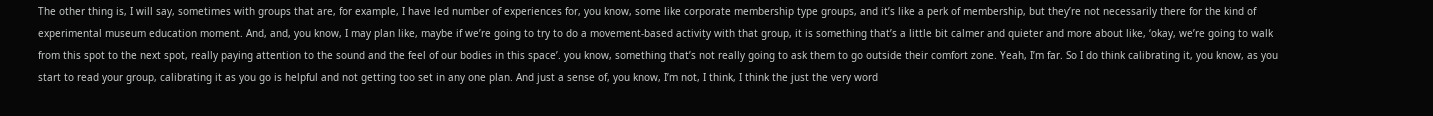The other thing is, I will say, sometimes with groups that are, for example, I have led number of experiences for, you know, some like corporate membership type groups, and it’s like a perk of membership, but they’re not necessarily there for the kind of experimental museum education moment. And, and, you know, I may plan like, maybe if we’re going to try to do a movement-based activity with that group, it is something that’s a little bit calmer and quieter and more about like, ‘okay, we’re going to walk from this spot to the next spot, really paying attention to the sound and the feel of our bodies in this space’. you know, something that’s not really going to ask them to go outside their comfort zone. Yeah, I’m far. So I do think calibrating it, you know, as you start to read your group, calibrating it as you go is helpful and not getting too set in any one plan. And just a sense of, you know, I’m not, I think, I think the just the very word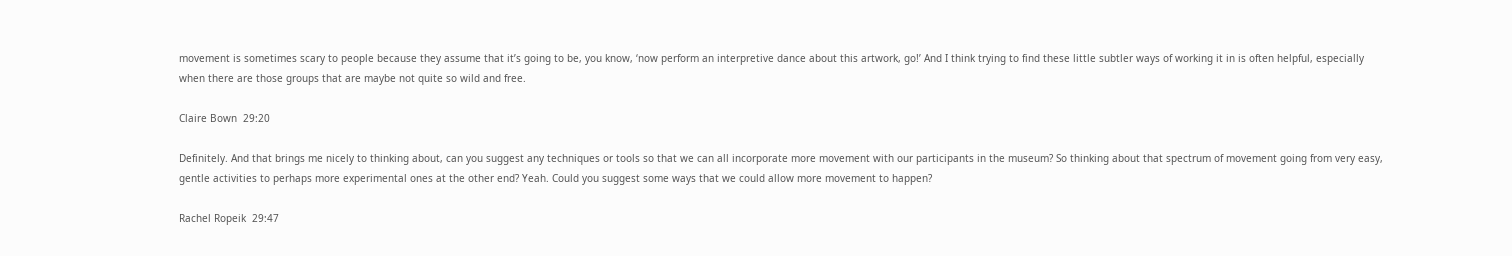movement is sometimes scary to people because they assume that it’s going to be, you know, ‘now perform an interpretive dance about this artwork, go!’ And I think trying to find these little subtler ways of working it in is often helpful, especially when there are those groups that are maybe not quite so wild and free.

Claire Bown  29:20

Definitely. And that brings me nicely to thinking about, can you suggest any techniques or tools so that we can all incorporate more movement with our participants in the museum? So thinking about that spectrum of movement going from very easy, gentle activities to perhaps more experimental ones at the other end? Yeah. Could you suggest some ways that we could allow more movement to happen?

Rachel Ropeik  29:47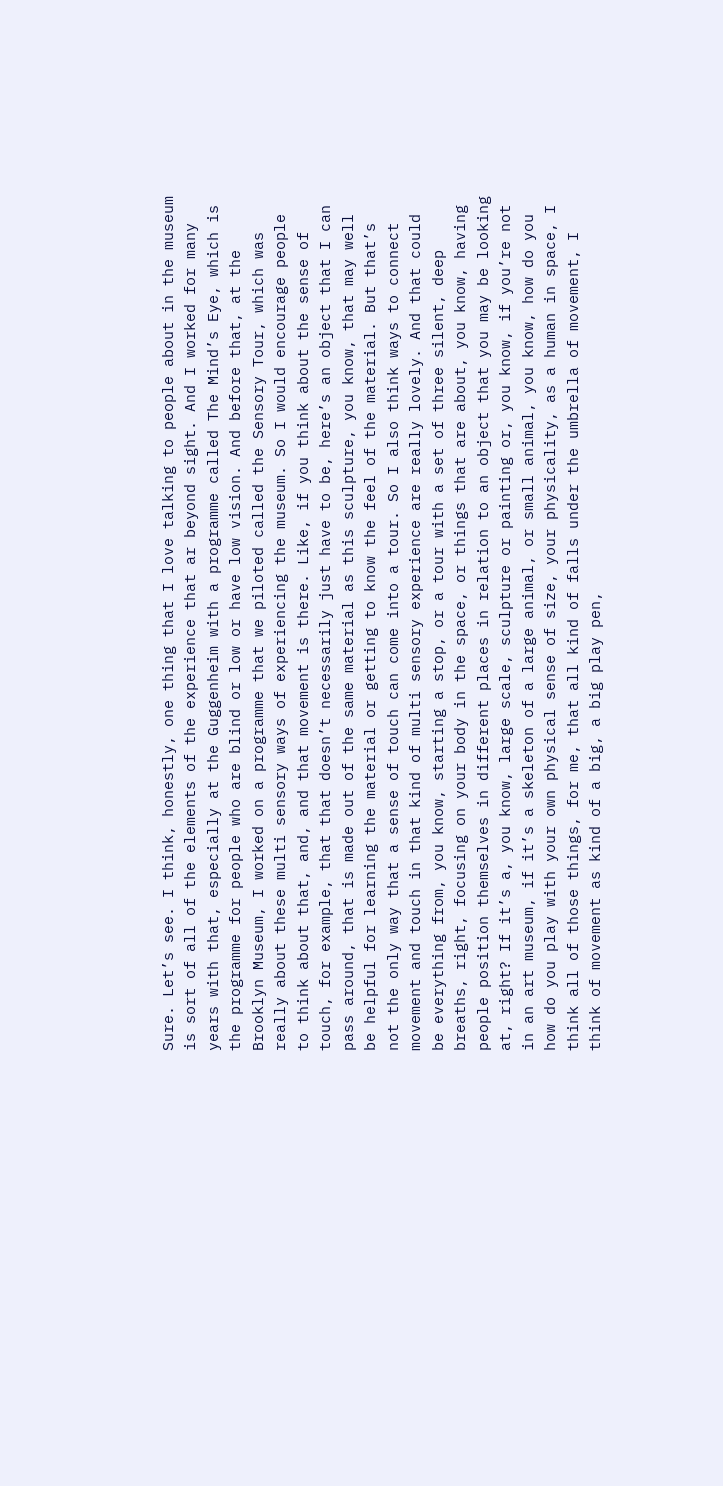Sure. Let’s see. I think, honestly, one thing that I love talking to people about in the museum is sort of all of the elements of the experience that ar beyond sight. And I worked for many years with that, especially at the Guggenheim with a programme called The Mind’s Eye, which is the programme for people who are blind or low or have low vision. And before that, at the Brooklyn Museum, I worked on a programme that we piloted called the Sensory Tour, which was really about these multi sensory ways of experiencing the museum. So I would encourage people to think about that, and, and that movement is there. Like, if you think about the sense of touch, for example, that that doesn’t necessarily just have to be, here’s an object that I can pass around, that is made out of the same material as this sculpture, you know, that may well be helpful for learning the material or getting to know the feel of the material. But that’s not the only way that a sense of touch can come into a tour. So I also think ways to connect movement and touch in that kind of multi sensory experience are really lovely. And that could be everything from, you know, starting a stop, or a tour with a set of three silent, deep breaths, right, focusing on your body in the space, or things that are about, you know, having people position themselves in different places in relation to an object that you may be looking at, right? If it’s a, you know, large scale, sculpture or painting or, you know, if you’re not in an art museum, if it’s a skeleton of a large animal, or small animal, you know, how do you how do you play with your own physical sense of size, your physicality, as a human in space, I think all of those things, for me, that all kind of falls under the umbrella of movement, I think of movement as kind of a big, a big play pen,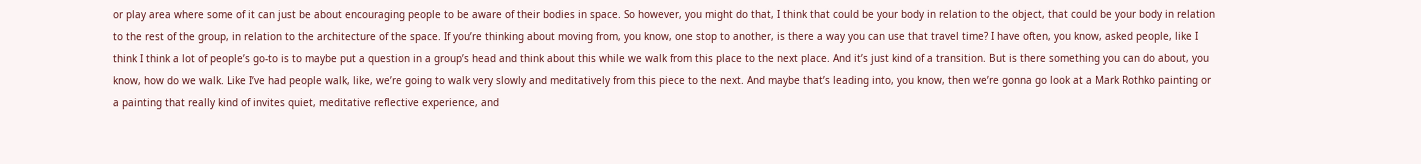or play area where some of it can just be about encouraging people to be aware of their bodies in space. So however, you might do that, I think that could be your body in relation to the object, that could be your body in relation to the rest of the group, in relation to the architecture of the space. If you’re thinking about moving from, you know, one stop to another, is there a way you can use that travel time? I have often, you know, asked people, like I think I think a lot of people’s go-to is to maybe put a question in a group’s head and think about this while we walk from this place to the next place. And it’s just kind of a transition. But is there something you can do about, you know, how do we walk. Like I’ve had people walk, like, we’re going to walk very slowly and meditatively from this piece to the next. And maybe that’s leading into, you know, then we’re gonna go look at a Mark Rothko painting or a painting that really kind of invites quiet, meditative reflective experience, and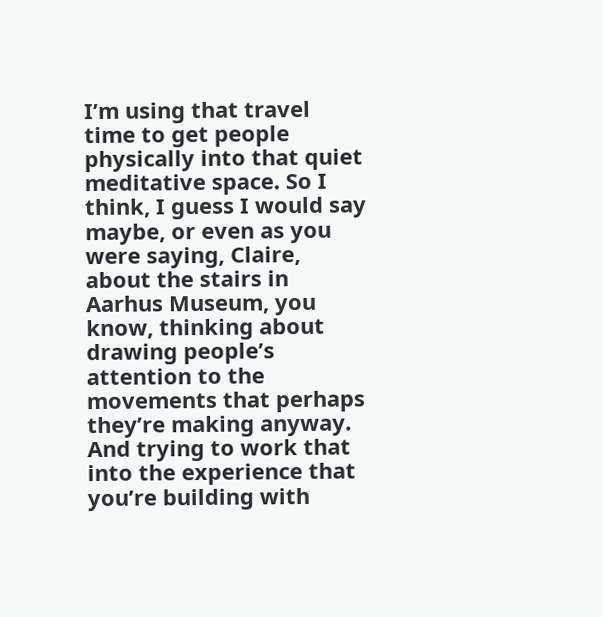I’m using that travel time to get people physically into that quiet meditative space. So I think, I guess I would say maybe, or even as you were saying, Claire, about the stairs in Aarhus Museum, you know, thinking about drawing people’s attention to the movements that perhaps they’re making anyway. And trying to work that into the experience that you’re building with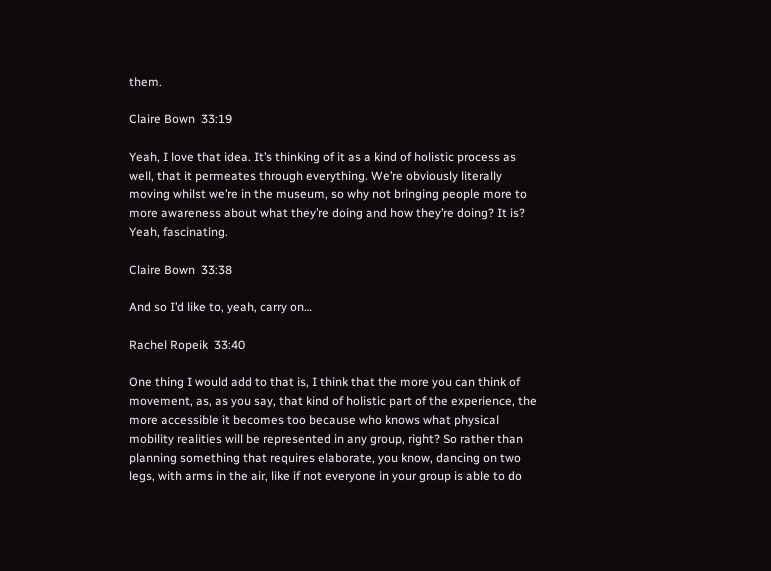them.

Claire Bown  33:19

Yeah, I love that idea. It’s thinking of it as a kind of holistic process as well, that it permeates through everything. We’re obviously literally moving whilst we’re in the museum, so why not bringing people more to more awareness about what they’re doing and how they’re doing? It is? Yeah, fascinating.

Claire Bown  33:38

And so I’d like to, yeah, carry on…

Rachel Ropeik  33:40

One thing I would add to that is, I think that the more you can think of movement, as, as you say, that kind of holistic part of the experience, the more accessible it becomes too because who knows what physical mobility realities will be represented in any group, right? So rather than planning something that requires elaborate, you know, dancing on two legs, with arms in the air, like if not everyone in your group is able to do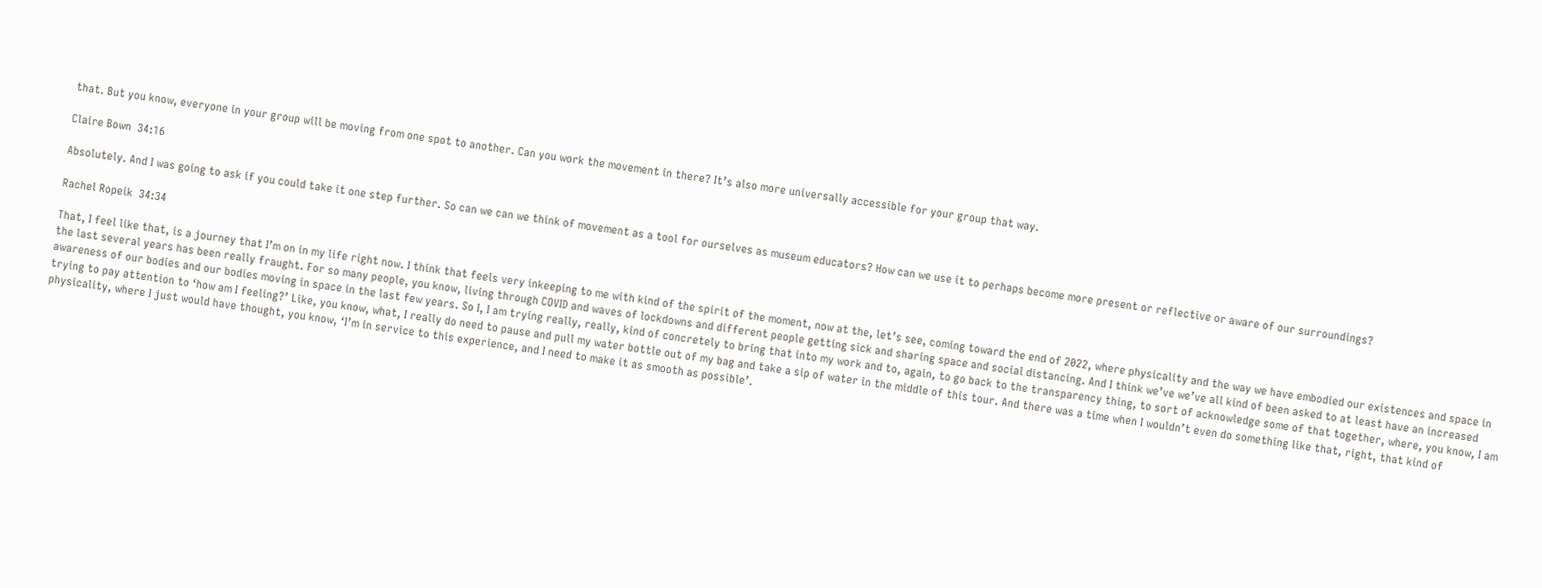that. But you know, everyone in your group will be moving from one spot to another. Can you work the movement in there? It’s also more universally accessible for your group that way.

Claire Bown  34:16

Absolutely. And I was going to ask if you could take it one step further. So can we can we think of movement as a tool for ourselves as museum educators? How can we use it to perhaps become more present or reflective or aware of our surroundings?

Rachel Ropeik  34:34

That, I feel like that, is a journey that I’m on in my life right now. I think that feels very inkeeping to me with kind of the spirit of the moment, now at the, let’s see, coming toward the end of 2022, where physicality and the way we have embodied our existences and space in the last several years has been really fraught. For so many people, you know, living through COVID and waves of lockdowns and different people getting sick and sharing space and social distancing. And I think we’ve we’ve all kind of been asked to at least have an increased awareness of our bodies and our bodies moving in space in the last few years. So I, I am trying really, really, kind of concretely to bring that into my work and to, again, to go back to the transparency thing, to sort of acknowledge some of that together, where, you know, I am trying to pay attention to ‘how am I feeling?’ Like, you know, what, I really do need to pause and pull my water bottle out of my bag and take a sip of water in the middle of this tour. And there was a time when I wouldn’t even do something like that, right, that kind of physicality, where I just would have thought, you know, ‘I’m in service to this experience, and I need to make it as smooth as possible’.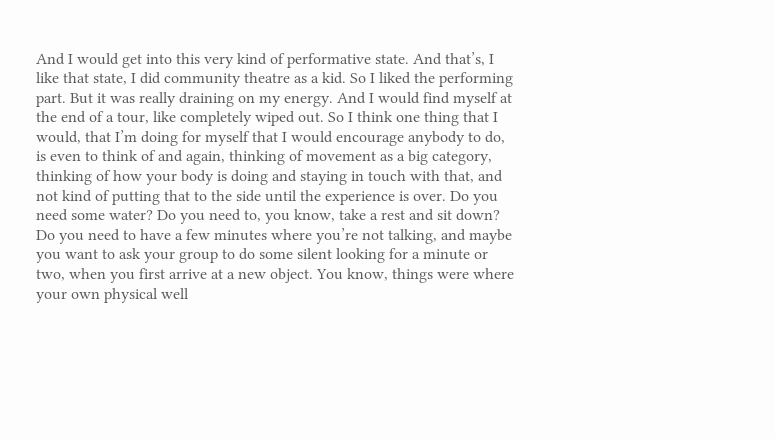And I would get into this very kind of performative state. And that’s, I like that state, I did community theatre as a kid. So I liked the performing part. But it was really draining on my energy. And I would find myself at the end of a tour, like completely wiped out. So I think one thing that I would, that I’m doing for myself that I would encourage anybody to do, is even to think of and again, thinking of movement as a big category, thinking of how your body is doing and staying in touch with that, and not kind of putting that to the side until the experience is over. Do you need some water? Do you need to, you know, take a rest and sit down? Do you need to have a few minutes where you’re not talking, and maybe you want to ask your group to do some silent looking for a minute or two, when you first arrive at a new object. You know, things were where your own physical well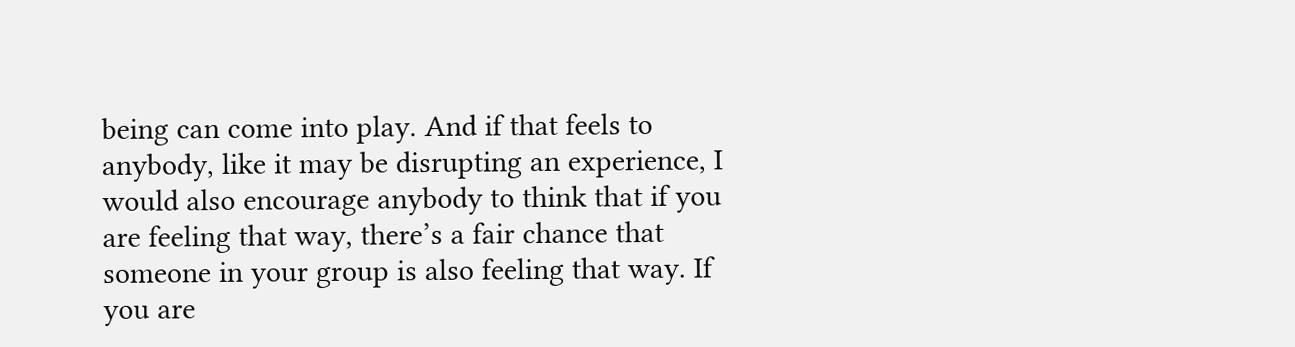being can come into play. And if that feels to anybody, like it may be disrupting an experience, I would also encourage anybody to think that if you are feeling that way, there’s a fair chance that someone in your group is also feeling that way. If you are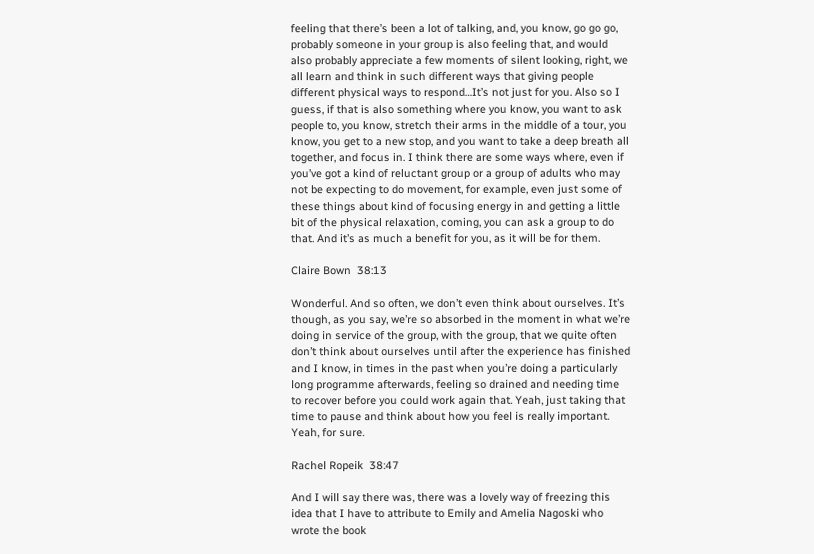feeling that there’s been a lot of talking, and, you know, go go go, probably someone in your group is also feeling that, and would also probably appreciate a few moments of silent looking, right, we all learn and think in such different ways that giving people different physical ways to respond…It’s not just for you. Also so I guess, if that is also something where you know, you want to ask people to, you know, stretch their arms in the middle of a tour, you know, you get to a new stop, and you want to take a deep breath all together, and focus in. I think there are some ways where, even if you’ve got a kind of reluctant group or a group of adults who may not be expecting to do movement, for example, even just some of these things about kind of focusing energy in and getting a little bit of the physical relaxation, coming, you can ask a group to do that. And it’s as much a benefit for you, as it will be for them.

Claire Bown  38:13

Wonderful. And so often, we don’t even think about ourselves. It’s though, as you say, we’re so absorbed in the moment in what we’re doing in service of the group, with the group, that we quite often don’t think about ourselves until after the experience has finished and I know, in times in the past when you’re doing a particularly long programme afterwards, feeling so drained and needing time to recover before you could work again that. Yeah, just taking that time to pause and think about how you feel is really important. Yeah, for sure.

Rachel Ropeik  38:47

And I will say there was, there was a lovely way of freezing this idea that I have to attribute to Emily and Amelia Nagoski who wrote the book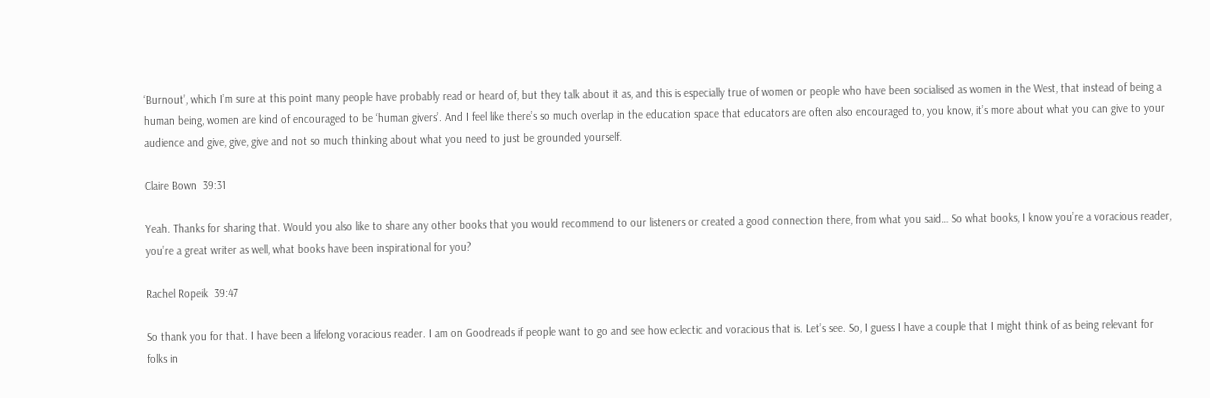‘Burnout’, which I’m sure at this point many people have probably read or heard of, but they talk about it as, and this is especially true of women or people who have been socialised as women in the West, that instead of being a human being, women are kind of encouraged to be ‘human givers’. And I feel like there’s so much overlap in the education space that educators are often also encouraged to, you know, it’s more about what you can give to your audience and give, give, give and not so much thinking about what you need to just be grounded yourself.

Claire Bown  39:31

Yeah. Thanks for sharing that. Would you also like to share any other books that you would recommend to our listeners or created a good connection there, from what you said… So what books, I know you’re a voracious reader, you’re a great writer as well, what books have been inspirational for you?

Rachel Ropeik  39:47

So thank you for that. I have been a lifelong voracious reader. I am on Goodreads if people want to go and see how eclectic and voracious that is. Let’s see. So, I guess I have a couple that I might think of as being relevant for folks in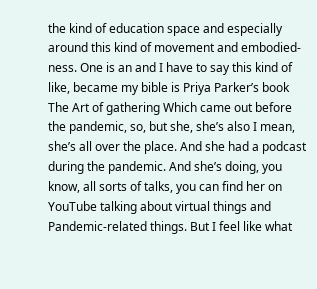the kind of education space and especially around this kind of movement and embodied-ness. One is an and I have to say this kind of like, became my bible is Priya Parker’s book The Art of gathering Which came out before the pandemic, so, but she, she’s also I mean, she’s all over the place. And she had a podcast during the pandemic. And she’s doing, you know, all sorts of talks, you can find her on YouTube talking about virtual things and Pandemic-related things. But I feel like what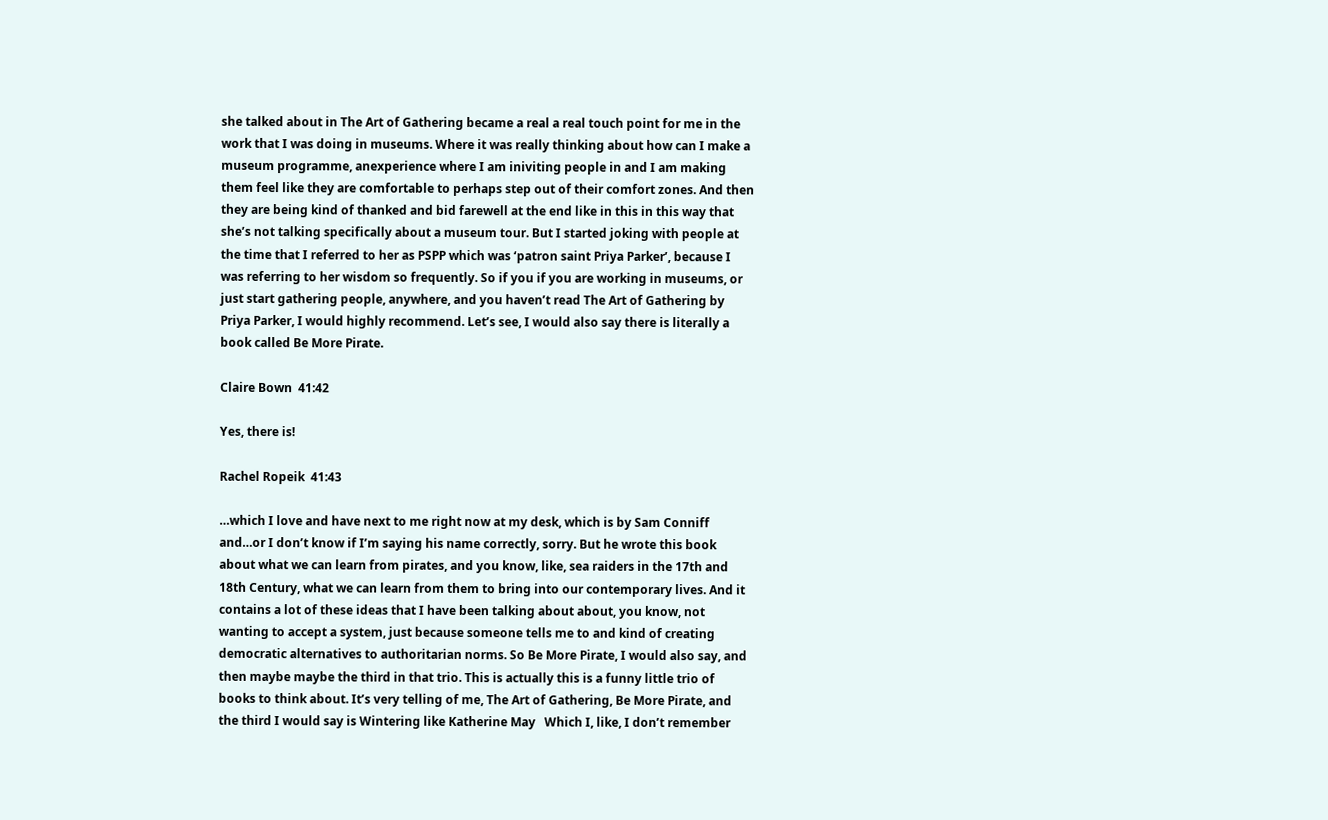she talked about in The Art of Gathering became a real a real touch point for me in the work that I was doing in museums. Where it was really thinking about how can I make a museum programme, anexperience where I am iniviting people in and I am making them feel like they are comfortable to perhaps step out of their comfort zones. And then they are being kind of thanked and bid farewell at the end like in this in this way that she’s not talking specifically about a museum tour. But I started joking with people at the time that I referred to her as PSPP which was ‘patron saint Priya Parker’, because I was referring to her wisdom so frequently. So if you if you are working in museums, or just start gathering people, anywhere, and you haven’t read The Art of Gathering by Priya Parker, I would highly recommend. Let’s see, I would also say there is literally a book called Be More Pirate.

Claire Bown  41:42

Yes, there is!

Rachel Ropeik  41:43

…which I love and have next to me right now at my desk, which is by Sam Conniff and…or I don’t know if I’m saying his name correctly, sorry. But he wrote this book about what we can learn from pirates, and you know, like, sea raiders in the 17th and 18th Century, what we can learn from them to bring into our contemporary lives. And it contains a lot of these ideas that I have been talking about about, you know, not wanting to accept a system, just because someone tells me to and kind of creating democratic alternatives to authoritarian norms. So Be More Pirate, I would also say, and then maybe maybe the third in that trio. This is actually this is a funny little trio of books to think about. It’s very telling of me, The Art of Gathering, Be More Pirate, and the third I would say is Wintering like Katherine May   Which I, like, I don’t remember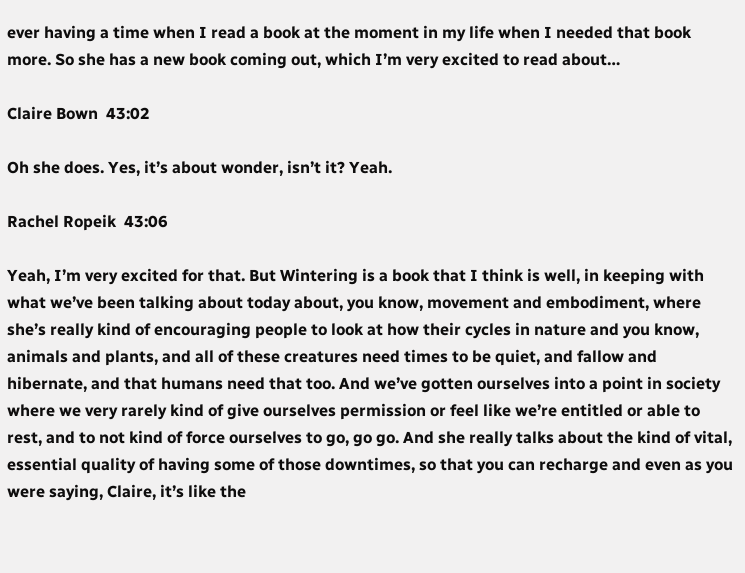ever having a time when I read a book at the moment in my life when I needed that book more. So she has a new book coming out, which I’m very excited to read about…

Claire Bown  43:02

Oh she does. Yes, it’s about wonder, isn’t it? Yeah.

Rachel Ropeik  43:06

Yeah, I’m very excited for that. But Wintering is a book that I think is well, in keeping with what we’ve been talking about today about, you know, movement and embodiment, where she’s really kind of encouraging people to look at how their cycles in nature and you know, animals and plants, and all of these creatures need times to be quiet, and fallow and hibernate, and that humans need that too. And we’ve gotten ourselves into a point in society where we very rarely kind of give ourselves permission or feel like we’re entitled or able to rest, and to not kind of force ourselves to go, go go. And she really talks about the kind of vital, essential quality of having some of those downtimes, so that you can recharge and even as you were saying, Claire, it’s like the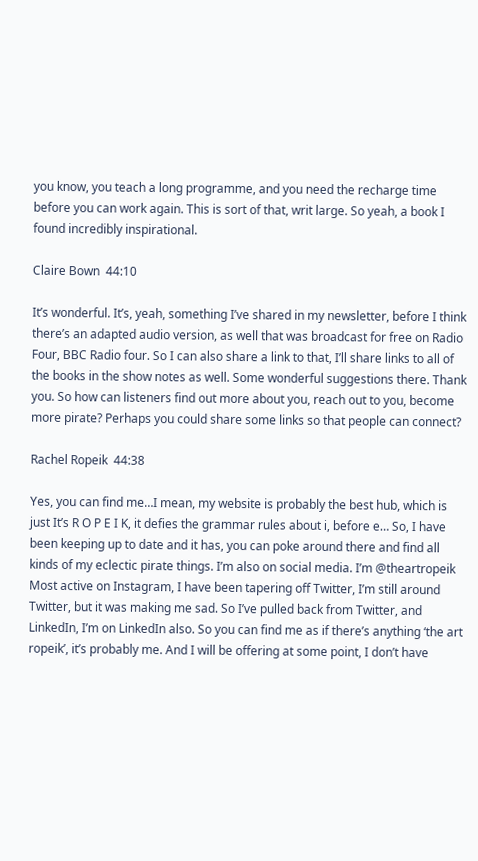you know, you teach a long programme, and you need the recharge time before you can work again. This is sort of that, writ large. So yeah, a book I found incredibly inspirational.

Claire Bown  44:10

It’s wonderful. It’s, yeah, something I’ve shared in my newsletter, before I think there’s an adapted audio version, as well that was broadcast for free on Radio Four, BBC Radio four. So I can also share a link to that, I’ll share links to all of the books in the show notes as well. Some wonderful suggestions there. Thank you. So how can listeners find out more about you, reach out to you, become more pirate? Perhaps you could share some links so that people can connect?

Rachel Ropeik  44:38

Yes, you can find me…I mean, my website is probably the best hub, which is just It’s R O P E I K, it defies the grammar rules about i, before e… So, I have been keeping up to date and it has, you can poke around there and find all kinds of my eclectic pirate things. I’m also on social media. I’m @theartropeik Most active on Instagram, I have been tapering off Twitter, I’m still around Twitter, but it was making me sad. So I’ve pulled back from Twitter, and LinkedIn, I’m on LinkedIn also. So you can find me as if there’s anything ‘the art ropeik’, it’s probably me. And I will be offering at some point, I don’t have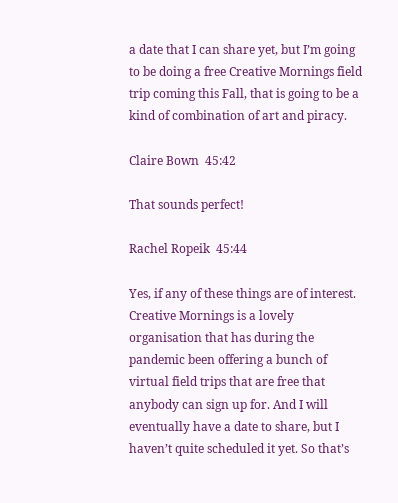a date that I can share yet, but I’m going to be doing a free Creative Mornings field trip coming this Fall, that is going to be a kind of combination of art and piracy.

Claire Bown  45:42

That sounds perfect!

Rachel Ropeik  45:44

Yes, if any of these things are of interest. Creative Mornings is a lovely organisation that has during the pandemic been offering a bunch of virtual field trips that are free that anybody can sign up for. And I will eventually have a date to share, but I haven’t quite scheduled it yet. So that’s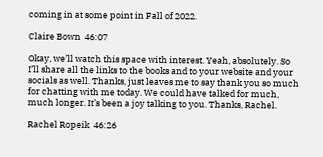coming in at some point in Fall of 2022.

Claire Bown  46:07

Okay, we’ll watch this space with interest. Yeah, absolutely. So I’ll share all the links to the books and to your website and your socials as well. Thanks, just leaves me to say thank you so much for chatting with me today. We could have talked for much, much longer. It’s been a joy talking to you. Thanks, Rachel.

Rachel Ropeik  46:26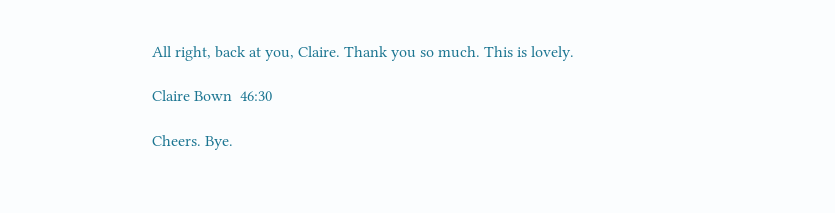All right, back at you, Claire. Thank you so much. This is lovely.

Claire Bown  46:30

Cheers. Bye.